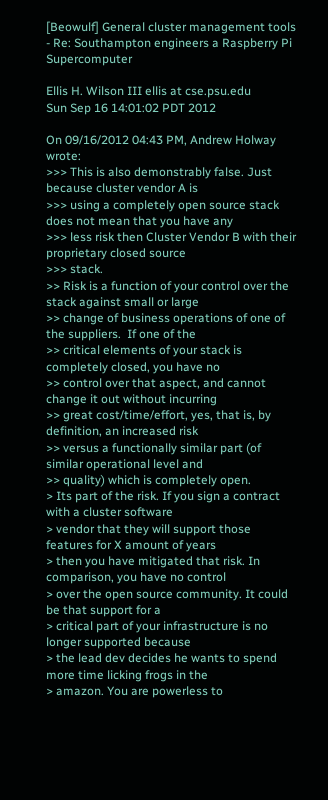[Beowulf] General cluster management tools - Re: Southampton engineers a Raspberry Pi Supercomputer

Ellis H. Wilson III ellis at cse.psu.edu
Sun Sep 16 14:01:02 PDT 2012

On 09/16/2012 04:43 PM, Andrew Holway wrote:
>>> This is also demonstrably false. Just because cluster vendor A is
>>> using a completely open source stack does not mean that you have any
>>> less risk then Cluster Vendor B with their proprietary closed source
>>> stack.
>> Risk is a function of your control over the stack against small or large
>> change of business operations of one of the suppliers.  If one of the
>> critical elements of your stack is completely closed, you have no
>> control over that aspect, and cannot change it out without incurring
>> great cost/time/effort, yes, that is, by definition, an increased risk
>> versus a functionally similar part (of similar operational level and
>> quality) which is completely open.
> Its part of the risk. If you sign a contract with a cluster software
> vendor that they will support those features for X amount of years
> then you have mitigated that risk. In comparison, you have no control
> over the open source community. It could be that support for a
> critical part of your infrastructure is no longer supported because
> the lead dev decides he wants to spend more time licking frogs in the
> amazon. You are powerless to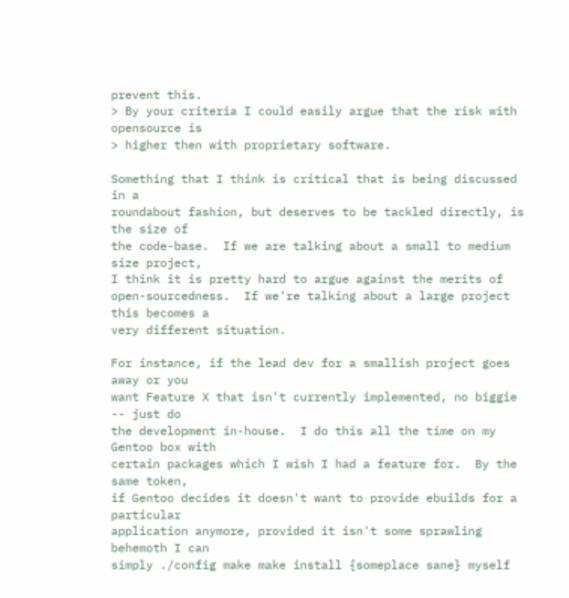prevent this.
> By your criteria I could easily argue that the risk with opensource is
> higher then with proprietary software.

Something that I think is critical that is being discussed in a
roundabout fashion, but deserves to be tackled directly, is the size of
the code-base.  If we are talking about a small to medium size project,
I think it is pretty hard to argue against the merits of
open-sourcedness.  If we're talking about a large project this becomes a
very different situation.

For instance, if the lead dev for a smallish project goes away or you
want Feature X that isn't currently implemented, no biggie -- just do
the development in-house.  I do this all the time on my Gentoo box with
certain packages which I wish I had a feature for.  By the same token,
if Gentoo decides it doesn't want to provide ebuilds for a particular
application anymore, provided it isn't some sprawling behemoth I can
simply ./config make make install {someplace sane} myself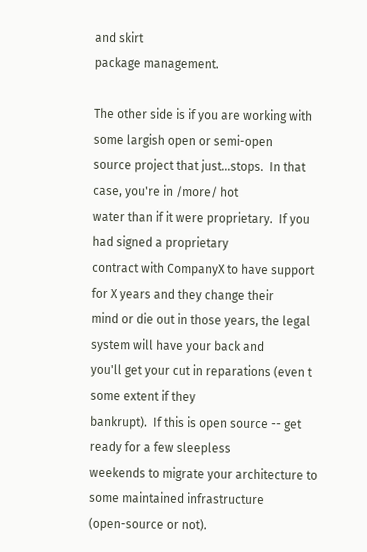and skirt
package management.

The other side is if you are working with some largish open or semi-open
source project that just...stops.  In that case, you're in /more/ hot
water than if it were proprietary.  If you had signed a proprietary
contract with CompanyX to have support for X years and they change their
mind or die out in those years, the legal system will have your back and
you'll get your cut in reparations (even t some extent if they
bankrupt).  If this is open source -- get ready for a few sleepless
weekends to migrate your architecture to some maintained infrastructure
(open-source or not).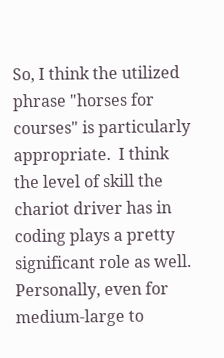So, I think the utilized phrase "horses for courses" is particularly
appropriate.  I think the level of skill the chariot driver has in
coding plays a pretty significant role as well.  Personally, even for
medium-large to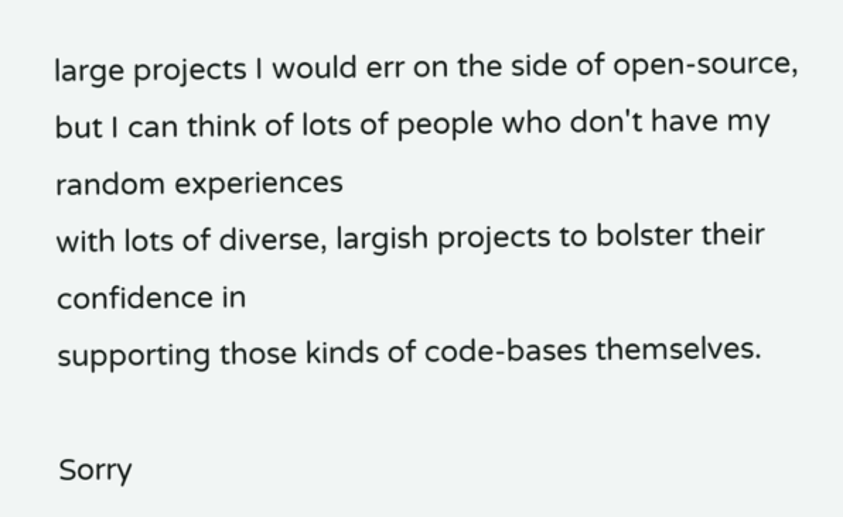large projects I would err on the side of open-source,
but I can think of lots of people who don't have my random experiences
with lots of diverse, largish projects to bolster their confidence in
supporting those kinds of code-bases themselves.

Sorry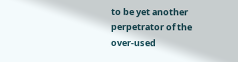to be yet another perpetrator of the over-used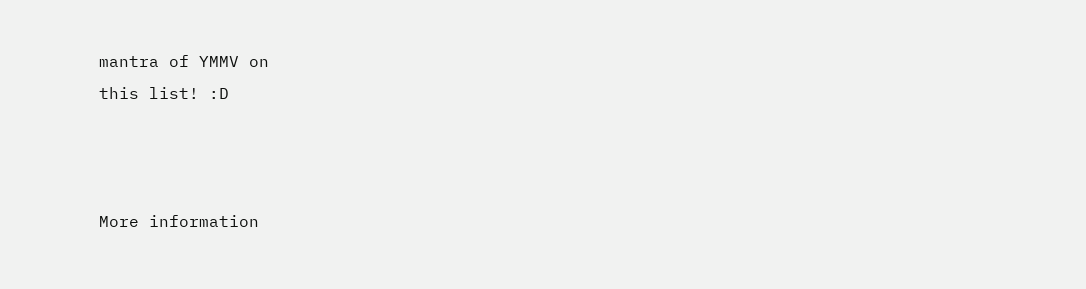mantra of YMMV on
this list! :D



More information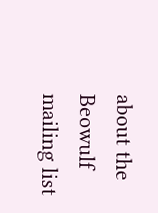about the Beowulf mailing list